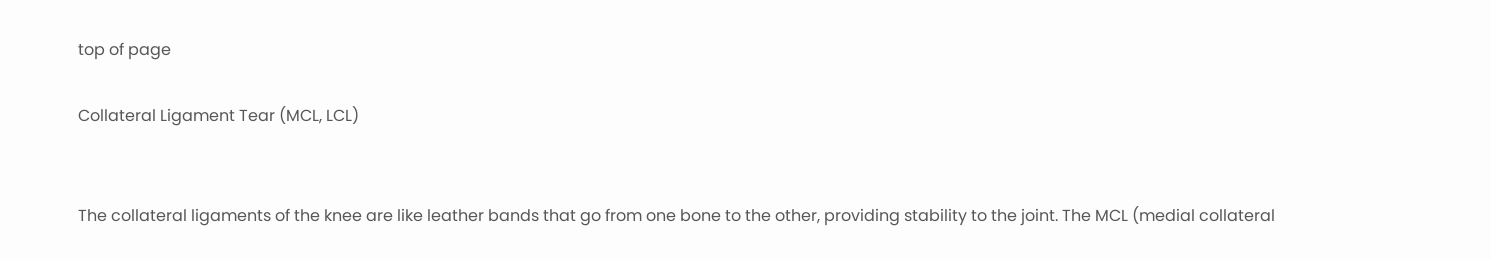top of page

Collateral Ligament Tear (MCL, LCL)


The collateral ligaments of the knee are like leather bands that go from one bone to the other, providing stability to the joint. The MCL (medial collateral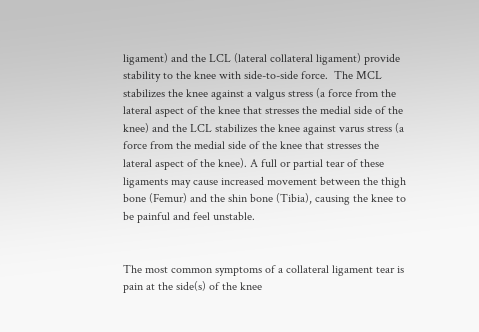ligament) and the LCL (lateral collateral ligament) provide stability to the knee with side-to-side force.  The MCL stabilizes the knee against a valgus stress (a force from the lateral aspect of the knee that stresses the medial side of the knee) and the LCL stabilizes the knee against varus stress (a force from the medial side of the knee that stresses the lateral aspect of the knee). A full or partial tear of these ligaments may cause increased movement between the thigh bone (Femur) and the shin bone (Tibia), causing the knee to be painful and feel unstable.


The most common symptoms of a collateral ligament tear is pain at the side(s) of the knee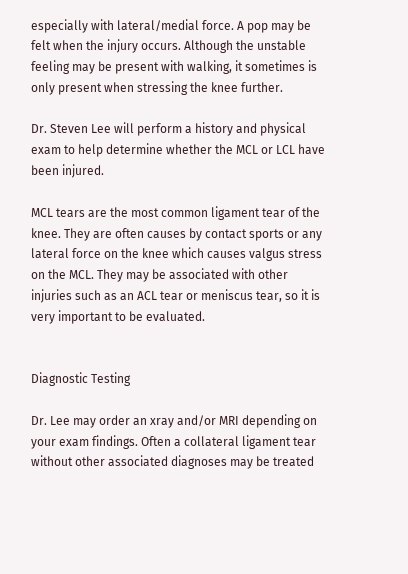especially with lateral/medial force. A pop may be felt when the injury occurs. Although the unstable feeling may be present with walking, it sometimes is only present when stressing the knee further.

Dr. Steven Lee will perform a history and physical exam to help determine whether the MCL or LCL have been injured.

MCL tears are the most common ligament tear of the knee. They are often causes by contact sports or any lateral force on the knee which causes valgus stress on the MCL. They may be associated with other injuries such as an ACL tear or meniscus tear, so it is very important to be evaluated.


Diagnostic Testing

Dr. Lee may order an xray and/or MRI depending on your exam findings. Often a collateral ligament tear without other associated diagnoses may be treated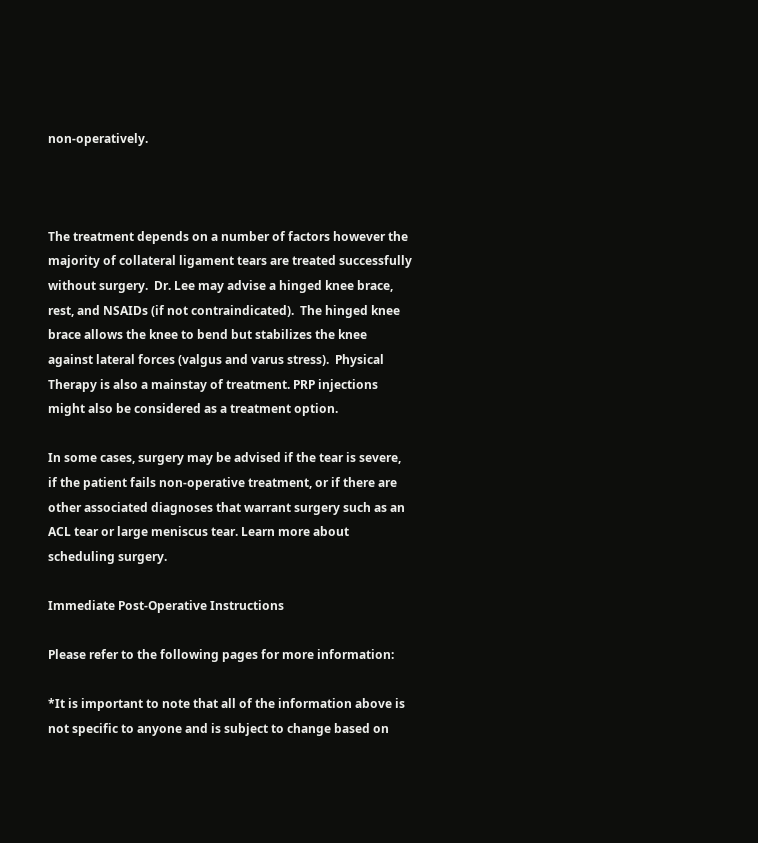non-operatively.



The treatment depends on a number of factors however the majority of collateral ligament tears are treated successfully without surgery.  Dr. Lee may advise a hinged knee brace, rest, and NSAIDs (if not contraindicated).  The hinged knee brace allows the knee to bend but stabilizes the knee against lateral forces (valgus and varus stress).  Physical Therapy is also a mainstay of treatment. PRP injections might also be considered as a treatment option.

In some cases, surgery may be advised if the tear is severe, if the patient fails non-operative treatment, or if there are other associated diagnoses that warrant surgery such as an ACL tear or large meniscus tear. Learn more about scheduling surgery.

Immediate Post-Operative Instructions

Please refer to the following pages for more information:

*It is important to note that all of the information above is not specific to anyone and is subject to change based on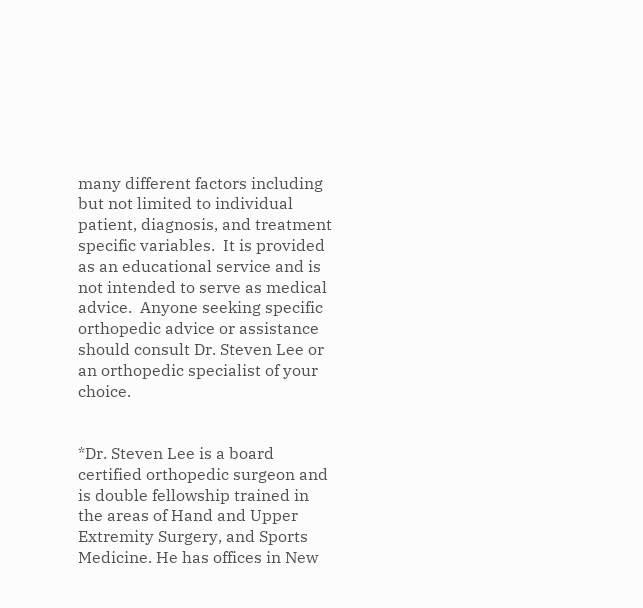many different factors including but not limited to individual patient, diagnosis, and treatment specific variables.  It is provided as an educational service and is not intended to serve as medical advice.  Anyone seeking specific orthopedic advice or assistance should consult Dr. Steven Lee or an orthopedic specialist of your choice.


*Dr. Steven Lee is a board certified orthopedic surgeon and is double fellowship trained in the areas of Hand and Upper Extremity Surgery, and Sports Medicine. He has offices in New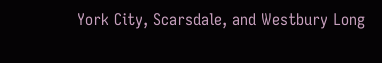York City, Scarsdale, and Westbury Long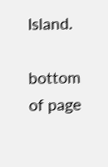Island.

bottom of page